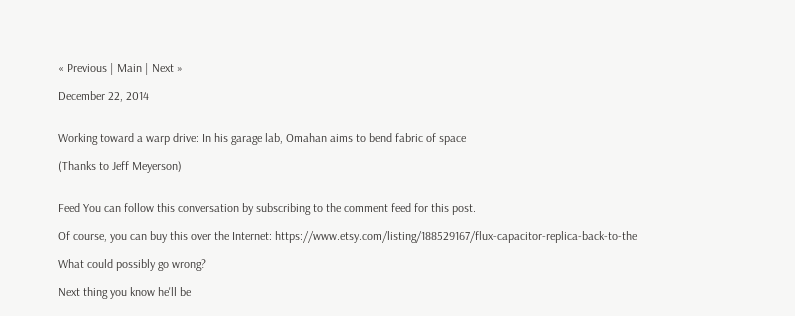« Previous | Main | Next »

December 22, 2014


Working toward a warp drive: In his garage lab, Omahan aims to bend fabric of space

(Thanks to Jeff Meyerson)


Feed You can follow this conversation by subscribing to the comment feed for this post.

Of course, you can buy this over the Internet: https://www.etsy.com/listing/188529167/flux-capacitor-replica-back-to-the

What could possibly go wrong?

Next thing you know he'll be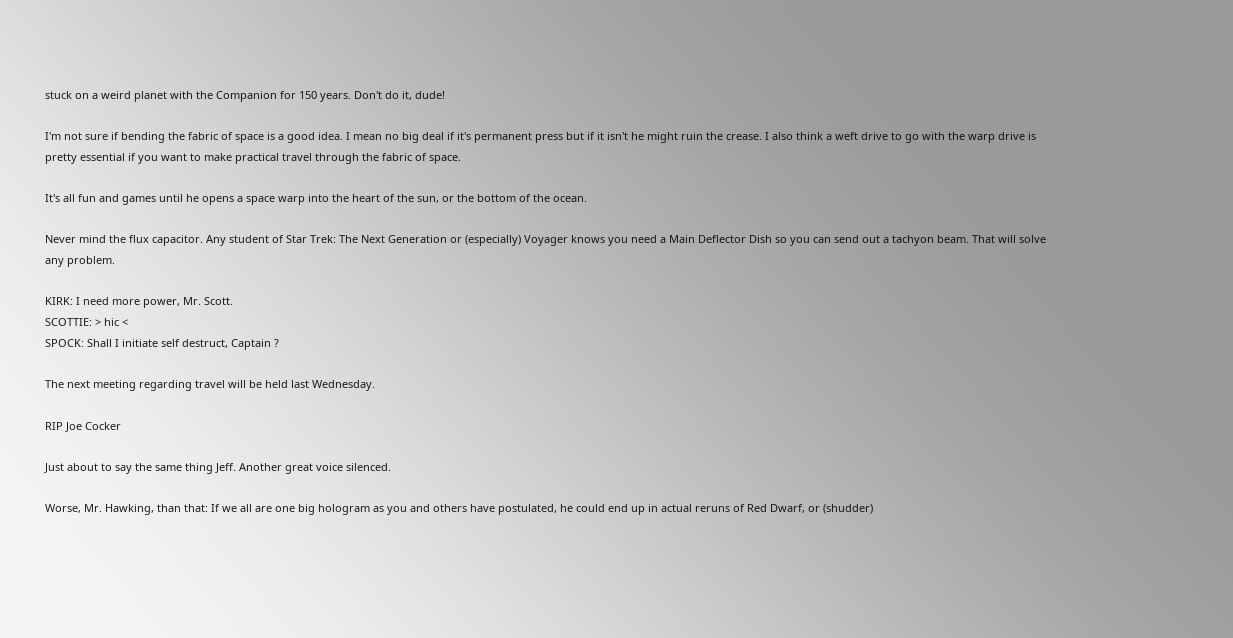stuck on a weird planet with the Companion for 150 years. Don't do it, dude!

I'm not sure if bending the fabric of space is a good idea. I mean no big deal if it's permanent press but if it isn't he might ruin the crease. I also think a weft drive to go with the warp drive is pretty essential if you want to make practical travel through the fabric of space.

It's all fun and games until he opens a space warp into the heart of the sun, or the bottom of the ocean.

Never mind the flux capacitor. Any student of Star Trek: The Next Generation or (especially) Voyager knows you need a Main Deflector Dish so you can send out a tachyon beam. That will solve any problem.

KIRK: I need more power, Mr. Scott.
SCOTTIE: > hic <
SPOCK: Shall I initiate self destruct, Captain ?

The next meeting regarding travel will be held last Wednesday.

RIP Joe Cocker

Just about to say the same thing Jeff. Another great voice silenced.

Worse, Mr. Hawking, than that: If we all are one big hologram as you and others have postulated, he could end up in actual reruns of Red Dwarf, or (shudder)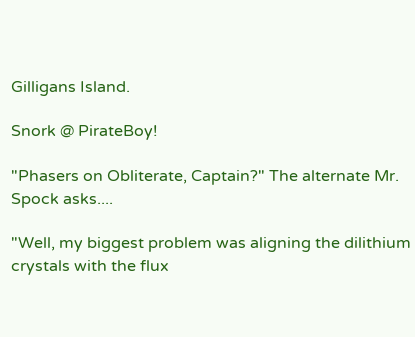Gilligans Island.

Snork @ PirateBoy!

"Phasers on Obliterate, Captain?" The alternate Mr. Spock asks....

"Well, my biggest problem was aligning the dilithium crystals with the flux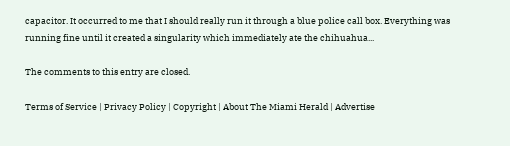capacitor. It occurred to me that I should really run it through a blue police call box. Everything was running fine until it created a singularity which immediately ate the chihuahua...

The comments to this entry are closed.

Terms of Service | Privacy Policy | Copyright | About The Miami Herald | Advertise